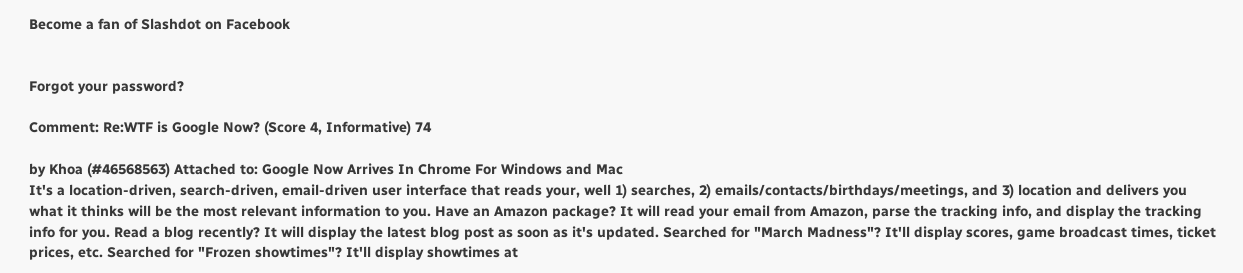Become a fan of Slashdot on Facebook


Forgot your password?

Comment: Re:WTF is Google Now? (Score 4, Informative) 74

by Khoa (#46568563) Attached to: Google Now Arrives In Chrome For Windows and Mac
It's a location-driven, search-driven, email-driven user interface that reads your, well 1) searches, 2) emails/contacts/birthdays/meetings, and 3) location and delivers you what it thinks will be the most relevant information to you. Have an Amazon package? It will read your email from Amazon, parse the tracking info, and display the tracking info for you. Read a blog recently? It will display the latest blog post as soon as it's updated. Searched for "March Madness"? It'll display scores, game broadcast times, ticket prices, etc. Searched for "Frozen showtimes"? It'll display showtimes at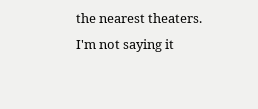the nearest theaters. I'm not saying it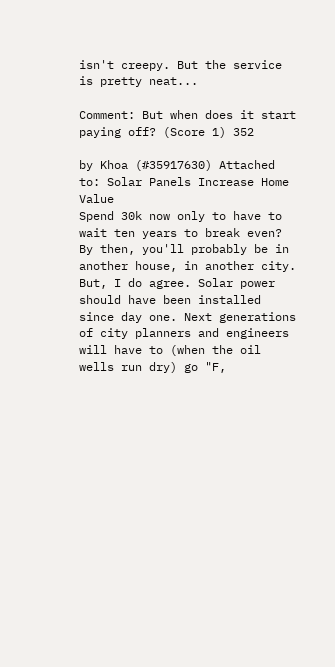isn't creepy. But the service is pretty neat...

Comment: But when does it start paying off? (Score 1) 352

by Khoa (#35917630) Attached to: Solar Panels Increase Home Value
Spend 30k now only to have to wait ten years to break even? By then, you'll probably be in another house, in another city. But, I do agree. Solar power should have been installed since day one. Next generations of city planners and engineers will have to (when the oil wells run dry) go "F,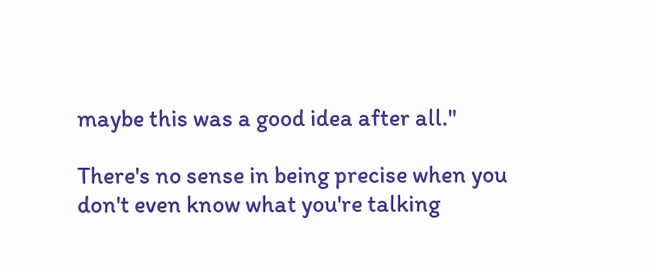maybe this was a good idea after all."

There's no sense in being precise when you don't even know what you're talking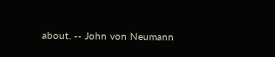about. -- John von Neumann